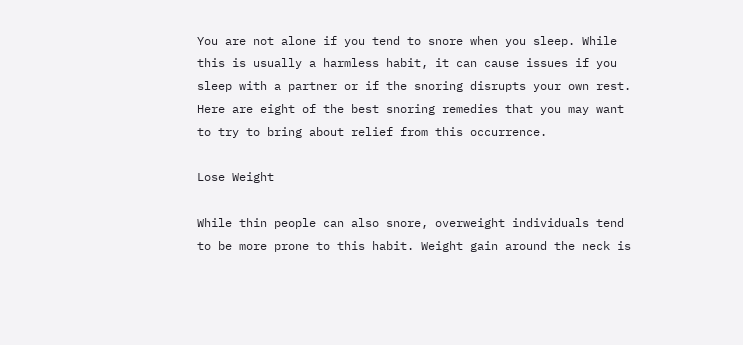You are not alone if you tend to snore when you sleep. While this is usually a harmless habit, it can cause issues if you sleep with a partner or if the snoring disrupts your own rest. Here are eight of the best snoring remedies that you may want to try to bring about relief from this occurrence.

Lose Weight

While thin people can also snore, overweight individuals tend to be more prone to this habit. Weight gain around the neck is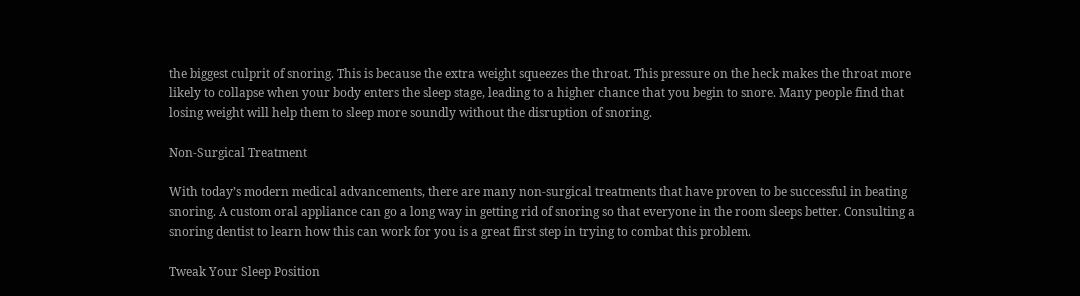the biggest culprit of snoring. This is because the extra weight squeezes the throat. This pressure on the heck makes the throat more likely to collapse when your body enters the sleep stage, leading to a higher chance that you begin to snore. Many people find that losing weight will help them to sleep more soundly without the disruption of snoring.

Non-Surgical Treatment

With today’s modern medical advancements, there are many non-surgical treatments that have proven to be successful in beating snoring. A custom oral appliance can go a long way in getting rid of snoring so that everyone in the room sleeps better. Consulting a snoring dentist to learn how this can work for you is a great first step in trying to combat this problem.

Tweak Your Sleep Position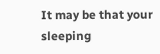It may be that your sleeping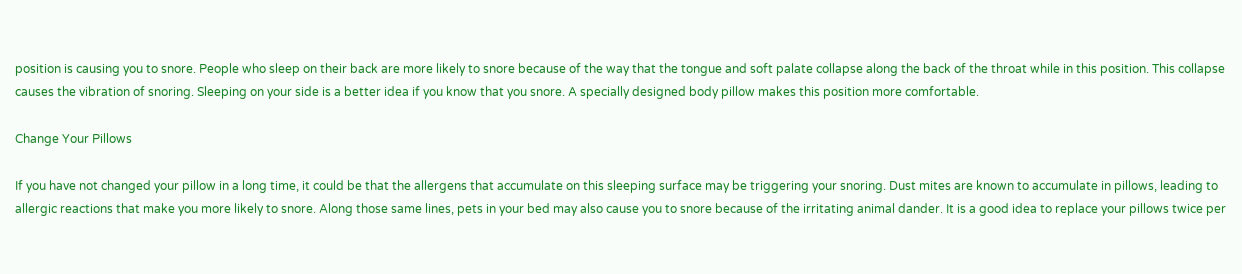position is causing you to snore. People who sleep on their back are more likely to snore because of the way that the tongue and soft palate collapse along the back of the throat while in this position. This collapse causes the vibration of snoring. Sleeping on your side is a better idea if you know that you snore. A specially designed body pillow makes this position more comfortable.

Change Your Pillows

If you have not changed your pillow in a long time, it could be that the allergens that accumulate on this sleeping surface may be triggering your snoring. Dust mites are known to accumulate in pillows, leading to allergic reactions that make you more likely to snore. Along those same lines, pets in your bed may also cause you to snore because of the irritating animal dander. It is a good idea to replace your pillows twice per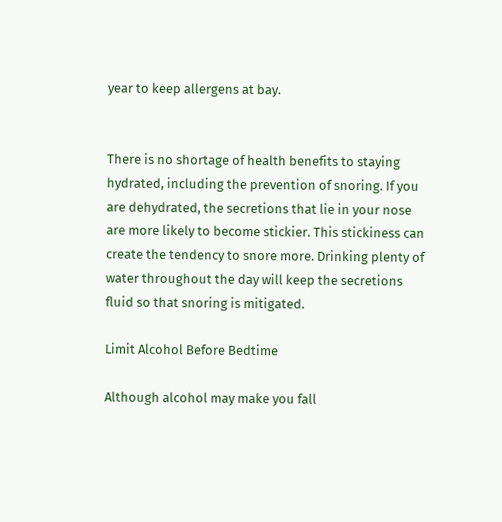year to keep allergens at bay.


There is no shortage of health benefits to staying hydrated, including the prevention of snoring. If you are dehydrated, the secretions that lie in your nose are more likely to become stickier. This stickiness can create the tendency to snore more. Drinking plenty of water throughout the day will keep the secretions fluid so that snoring is mitigated.

Limit Alcohol Before Bedtime

Although alcohol may make you fall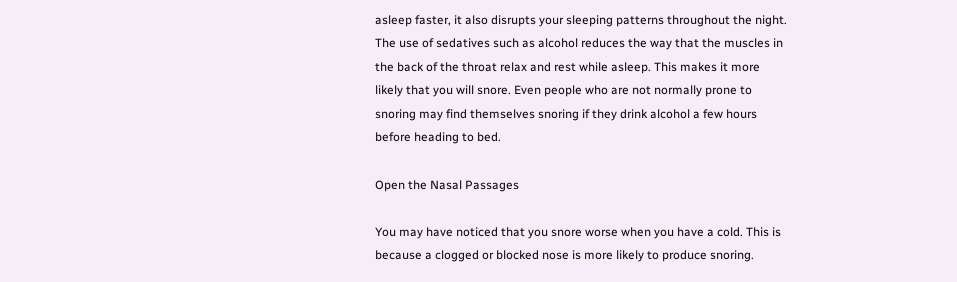asleep faster, it also disrupts your sleeping patterns throughout the night. The use of sedatives such as alcohol reduces the way that the muscles in the back of the throat relax and rest while asleep. This makes it more likely that you will snore. Even people who are not normally prone to snoring may find themselves snoring if they drink alcohol a few hours before heading to bed.

Open the Nasal Passages

You may have noticed that you snore worse when you have a cold. This is because a clogged or blocked nose is more likely to produce snoring.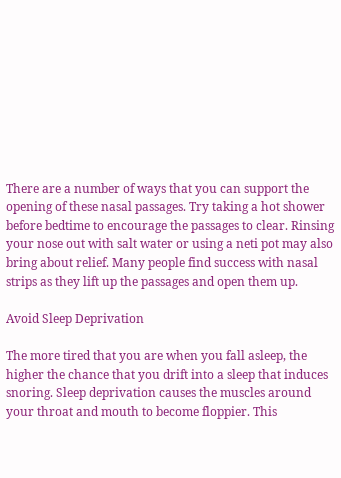There are a number of ways that you can support the opening of these nasal passages. Try taking a hot shower before bedtime to encourage the passages to clear. Rinsing your nose out with salt water or using a neti pot may also bring about relief. Many people find success with nasal strips as they lift up the passages and open them up.

Avoid Sleep Deprivation

The more tired that you are when you fall asleep, the higher the chance that you drift into a sleep that induces snoring. Sleep deprivation causes the muscles around your throat and mouth to become floppier. This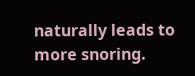naturally leads to more snoring.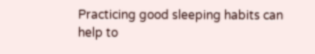Practicing good sleeping habits can help to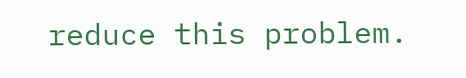reduce this problem.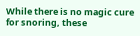While there is no magic cure for snoring, these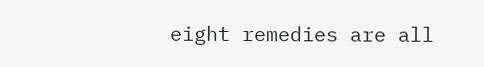eight remedies are all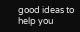good ideas to help you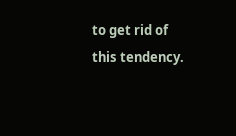to get rid of this tendency.